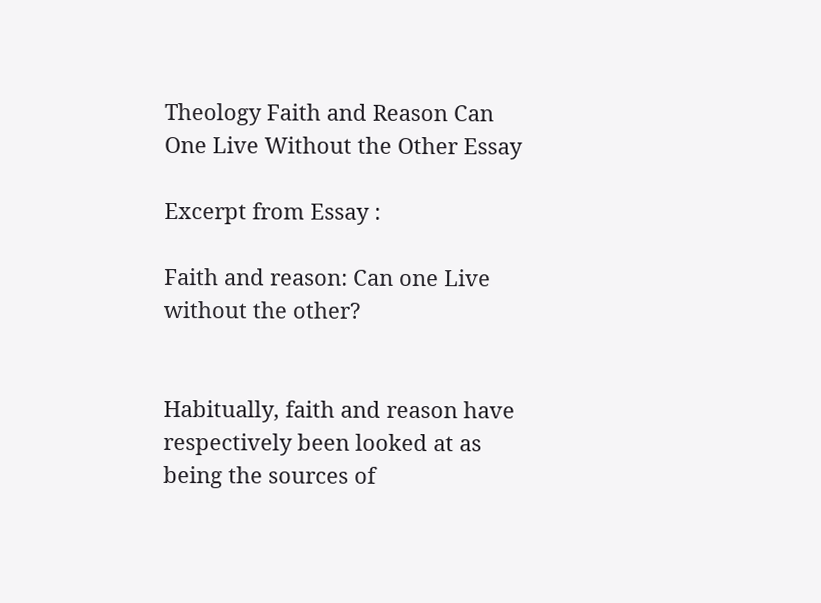Theology Faith and Reason Can One Live Without the Other Essay

Excerpt from Essay :

Faith and reason: Can one Live without the other?


Habitually, faith and reason have respectively been looked at as being the sources of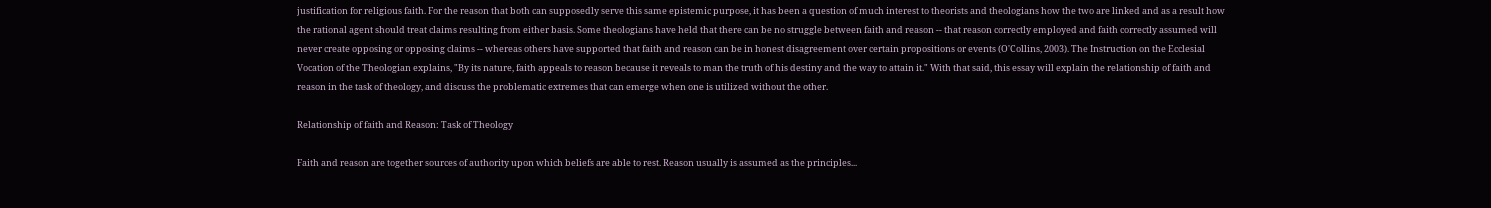justification for religious faith. For the reason that both can supposedly serve this same epistemic purpose, it has been a question of much interest to theorists and theologians how the two are linked and as a result how the rational agent should treat claims resulting from either basis. Some theologians have held that there can be no struggle between faith and reason -- that reason correctly employed and faith correctly assumed will never create opposing or opposing claims -- whereas others have supported that faith and reason can be in honest disagreement over certain propositions or events (O'Collins, 2003). The Instruction on the Ecclesial Vocation of the Theologian explains, "By its nature, faith appeals to reason because it reveals to man the truth of his destiny and the way to attain it." With that said, this essay will explain the relationship of faith and reason in the task of theology, and discuss the problematic extremes that can emerge when one is utilized without the other.

Relationship of faith and Reason: Task of Theology

Faith and reason are together sources of authority upon which beliefs are able to rest. Reason usually is assumed as the principles...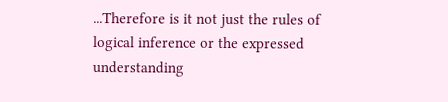...Therefore is it not just the rules of logical inference or the expressed understanding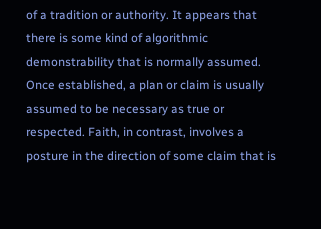of a tradition or authority. It appears that there is some kind of algorithmic demonstrability that is normally assumed. Once established, a plan or claim is usually assumed to be necessary as true or respected. Faith, in contrast, involves a posture in the direction of some claim that is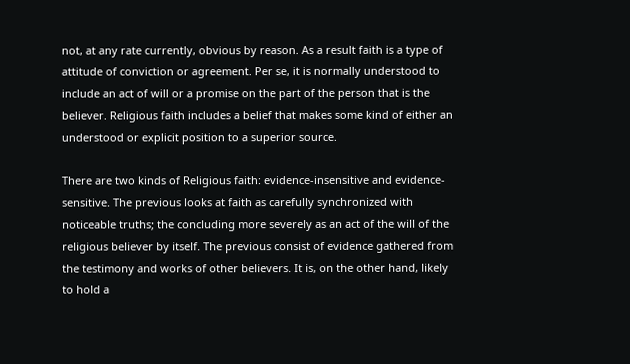not, at any rate currently, obvious by reason. As a result faith is a type of attitude of conviction or agreement. Per se, it is normally understood to include an act of will or a promise on the part of the person that is the believer. Religious faith includes a belief that makes some kind of either an understood or explicit position to a superior source.

There are two kinds of Religious faith: evidence-insensitive and evidence-sensitive. The previous looks at faith as carefully synchronized with noticeable truths; the concluding more severely as an act of the will of the religious believer by itself. The previous consist of evidence gathered from the testimony and works of other believers. It is, on the other hand, likely to hold a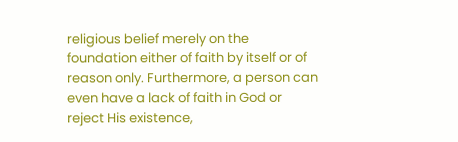religious belief merely on the foundation either of faith by itself or of reason only. Furthermore, a person can even have a lack of faith in God or reject His existence,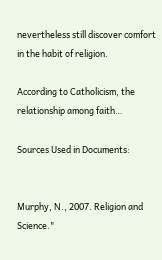nevertheless still discover comfort in the habit of religion.

According to Catholicism, the relationship among faith…

Sources Used in Documents:


Murphy, N., 2007. Religion and Science."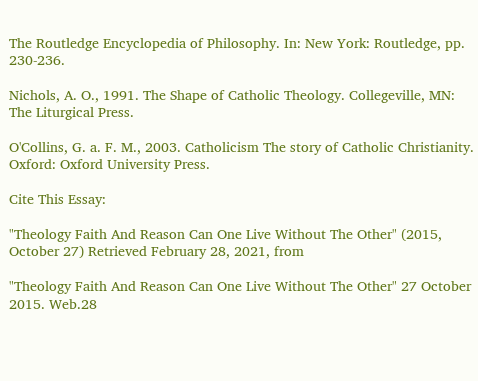The Routledge Encyclopedia of Philosophy. In: New York: Routledge, pp. 230-236.

Nichols, A. O., 1991. The Shape of Catholic Theology. Collegeville, MN: The Liturgical Press.

O'Collins, G. a. F. M., 2003. Catholicism The story of Catholic Christianity. Oxford: Oxford University Press.

Cite This Essay:

"Theology Faith And Reason Can One Live Without The Other" (2015, October 27) Retrieved February 28, 2021, from

"Theology Faith And Reason Can One Live Without The Other" 27 October 2015. Web.28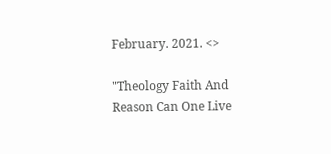February. 2021. <>

"Theology Faith And Reason Can One Live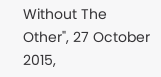Without The Other", 27 October 2015,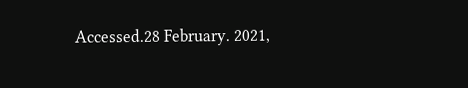Accessed.28 February. 2021,